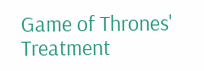Game of Thrones' Treatment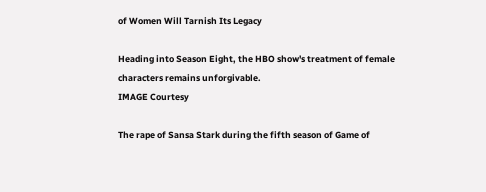of Women Will Tarnish Its Legacy

Heading into Season Eight, the HBO show's treatment of female characters remains unforgivable.
IMAGE Courtesy

The rape of Sansa Stark during the fifth season of Game of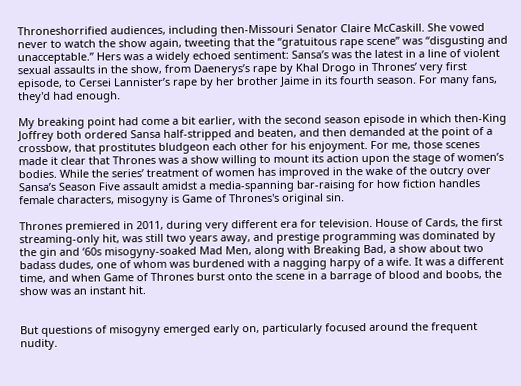Throneshorrified audiences, including then-Missouri Senator Claire McCaskill. She vowed never to watch the show again, tweeting that the “gratuitous rape scene” was “disgusting and unacceptable.” Hers was a widely echoed sentiment: Sansa’s was the latest in a line of violent sexual assaults in the show, from Daenerys’s rape by Khal Drogo in Thrones’ very first episode, to Cersei Lannister’s rape by her brother Jaime in its fourth season. For many fans, they'd had enough.

My breaking point had come a bit earlier, with the second season episode in which then-King Joffrey both ordered Sansa half-stripped and beaten, and then demanded at the point of a crossbow, that prostitutes bludgeon each other for his enjoyment. For me, those scenes made it clear that Thrones was a show willing to mount its action upon the stage of women’s bodies. While the series’ treatment of women has improved in the wake of the outcry over Sansa’s Season Five assault amidst a media-spanning bar-raising for how fiction handles female characters, misogyny is Game of Thrones's original sin.

Thrones premiered in 2011, during very different era for television. House of Cards, the first streaming-only hit, was still two years away, and prestige programming was dominated by the gin and ‘60s misogyny-soaked Mad Men, along with Breaking Bad, a show about two badass dudes, one of whom was burdened with a nagging harpy of a wife. It was a different time, and when Game of Thrones burst onto the scene in a barrage of blood and boobs, the show was an instant hit.


But questions of misogyny emerged early on, particularly focused around the frequent nudity.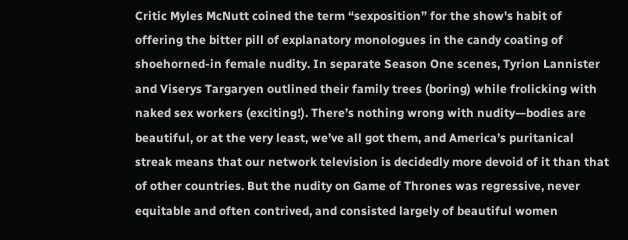Critic Myles McNutt coined the term “sexposition” for the show's habit of offering the bitter pill of explanatory monologues in the candy coating of shoehorned-in female nudity. In separate Season One scenes, Tyrion Lannister and Viserys Targaryen outlined their family trees (boring) while frolicking with naked sex workers (exciting!). There’s nothing wrong with nudity—bodies are beautiful, or at the very least, we’ve all got them, and America’s puritanical streak means that our network television is decidedly more devoid of it than that of other countries. But the nudity on Game of Thrones was regressive, never equitable and often contrived, and consisted largely of beautiful women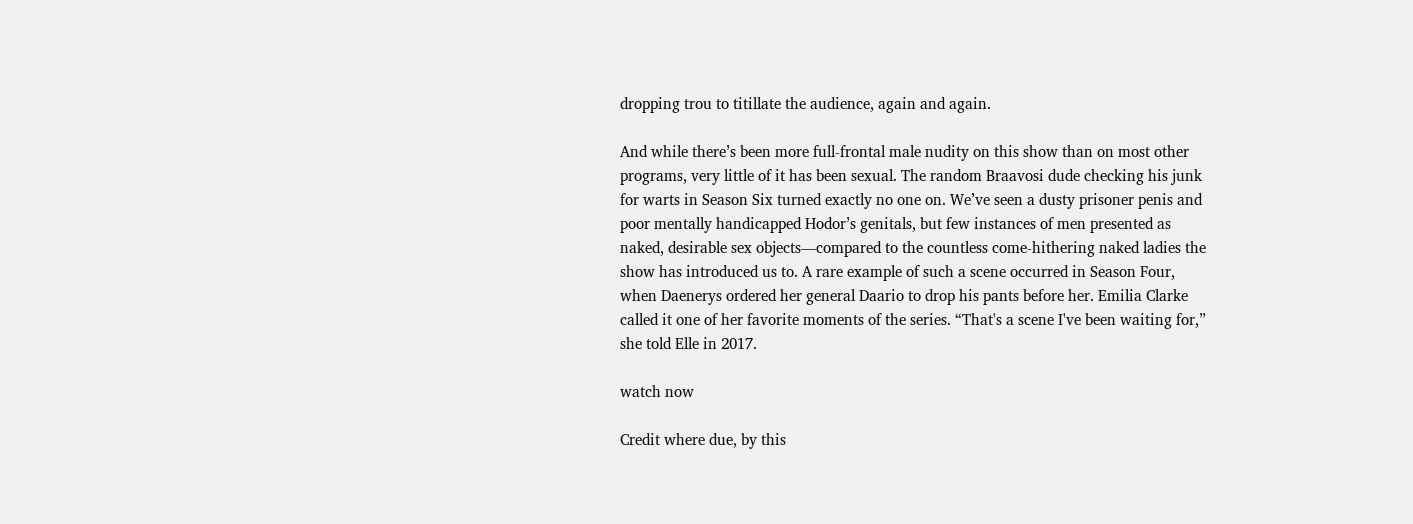dropping trou to titillate the audience, again and again.

And while there’s been more full-frontal male nudity on this show than on most other programs, very little of it has been sexual. The random Braavosi dude checking his junk for warts in Season Six turned exactly no one on. We’ve seen a dusty prisoner penis and poor mentally handicapped Hodor’s genitals, but few instances of men presented as naked, desirable sex objects—compared to the countless come-hithering naked ladies the show has introduced us to. A rare example of such a scene occurred in Season Four, when Daenerys ordered her general Daario to drop his pants before her. Emilia Clarke called it one of her favorite moments of the series. “That's a scene I've been waiting for,” she told Elle in 2017.

watch now

Credit where due, by this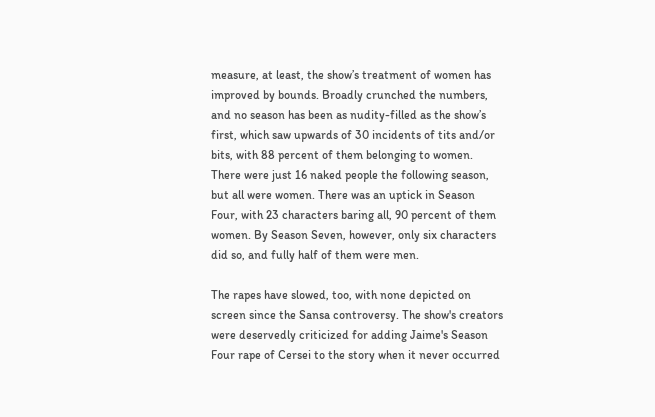measure, at least, the show’s treatment of women has improved by bounds. Broadly crunched the numbers, and no season has been as nudity-filled as the show’s first, which saw upwards of 30 incidents of tits and/or bits, with 88 percent of them belonging to women. There were just 16 naked people the following season, but all were women. There was an uptick in Season Four, with 23 characters baring all, 90 percent of them women. By Season Seven, however, only six characters did so, and fully half of them were men.

The rapes have slowed, too, with none depicted on screen since the Sansa controversy. The show's creators were deservedly criticized for adding Jaime's Season Four rape of Cersei to the story when it never occurred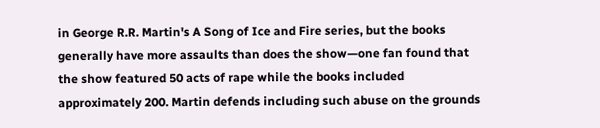in George R.R. Martin's A Song of Ice and Fire series, but the books generally have more assaults than does the show—one fan found that the show featured 50 acts of rape while the books included approximately 200. Martin defends including such abuse on the grounds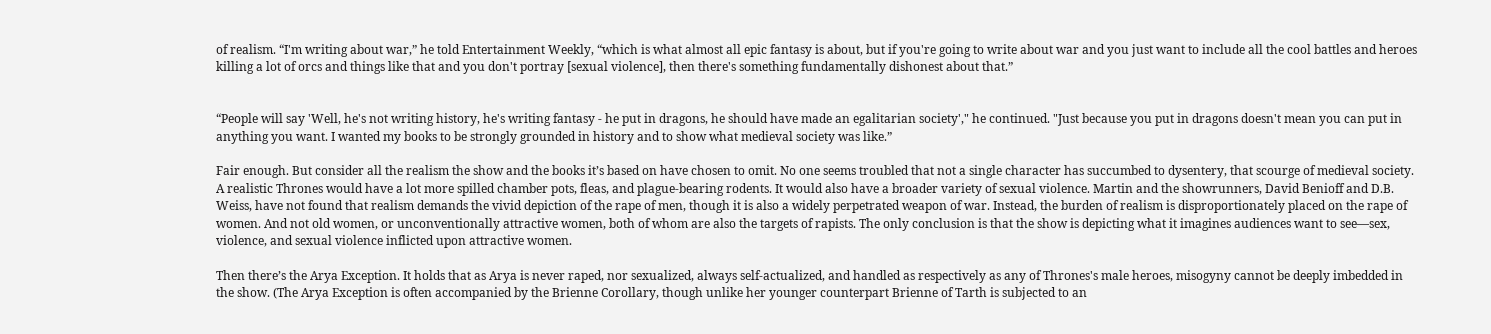of realism. “I'm writing about war,” he told Entertainment Weekly, “which is what almost all epic fantasy is about, but if you're going to write about war and you just want to include all the cool battles and heroes killing a lot of orcs and things like that and you don't portray [sexual violence], then there's something fundamentally dishonest about that.”


“People will say 'Well, he's not writing history, he's writing fantasy - he put in dragons, he should have made an egalitarian society'," he continued. "Just because you put in dragons doesn't mean you can put in anything you want. I wanted my books to be strongly grounded in history and to show what medieval society was like.”

Fair enough. But consider all the realism the show and the books it’s based on have chosen to omit. No one seems troubled that not a single character has succumbed to dysentery, that scourge of medieval society. A realistic Thrones would have a lot more spilled chamber pots, fleas, and plague-bearing rodents. It would also have a broader variety of sexual violence. Martin and the showrunners, David Benioff and D.B. Weiss, have not found that realism demands the vivid depiction of the rape of men, though it is also a widely perpetrated weapon of war. Instead, the burden of realism is disproportionately placed on the rape of women. And not old women, or unconventionally attractive women, both of whom are also the targets of rapists. The only conclusion is that the show is depicting what it imagines audiences want to see—sex, violence, and sexual violence inflicted upon attractive women.

Then there’s the Arya Exception. It holds that as Arya is never raped, nor sexualized, always self-actualized, and handled as respectively as any of Thrones's male heroes, misogyny cannot be deeply imbedded in the show. (The Arya Exception is often accompanied by the Brienne Corollary, though unlike her younger counterpart Brienne of Tarth is subjected to an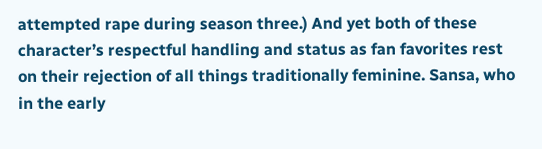attempted rape during season three.) And yet both of these character’s respectful handling and status as fan favorites rest on their rejection of all things traditionally feminine. Sansa, who in the early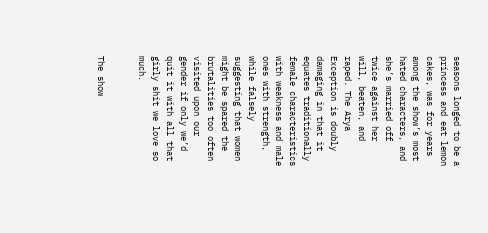seasons longed to be a princess and eat lemon cakes, was for years among the show’s most hated characters, and she’s married off twice against her will, beaten, and raped. The Arya Exception is doubly damaging in that it equates traditionally female characteristics with weakness and male ones with strength, while falsely suggesting that women might be spared the brutalities too often visited upon our gender if only we’d quit it with all that girly shit we love so much.


The show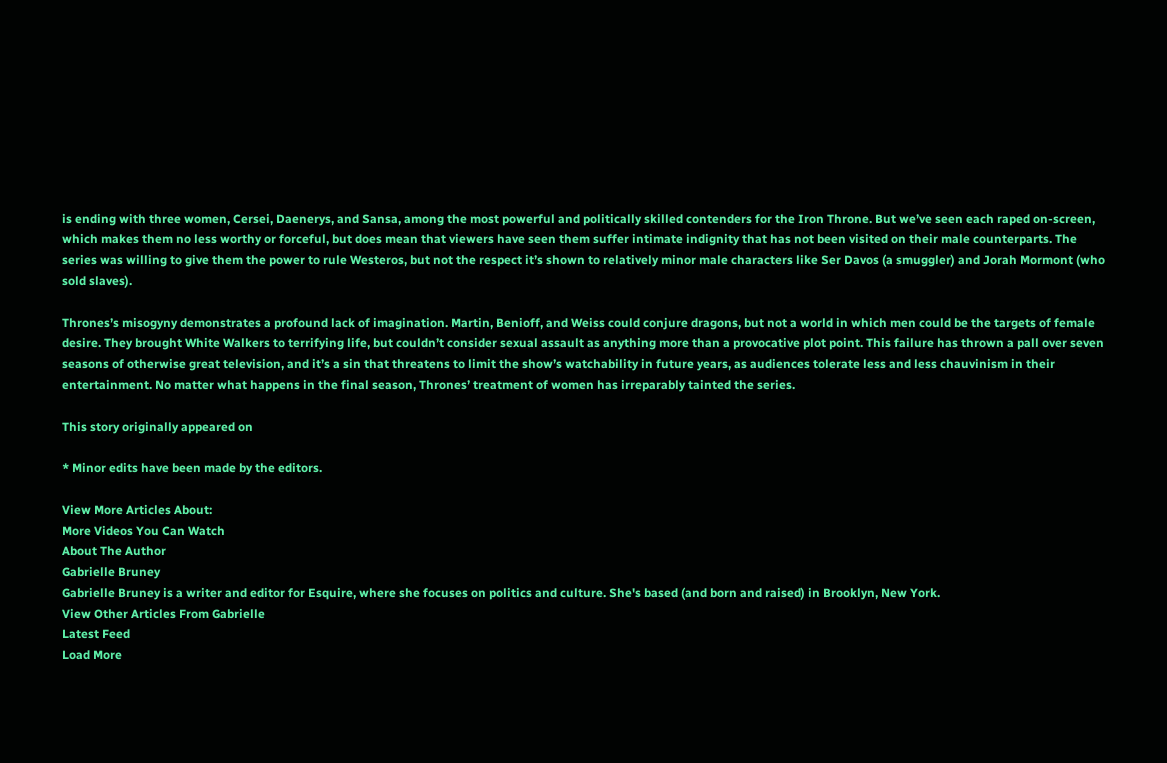is ending with three women, Cersei, Daenerys, and Sansa, among the most powerful and politically skilled contenders for the Iron Throne. But we’ve seen each raped on-screen, which makes them no less worthy or forceful, but does mean that viewers have seen them suffer intimate indignity that has not been visited on their male counterparts. The series was willing to give them the power to rule Westeros, but not the respect it’s shown to relatively minor male characters like Ser Davos (a smuggler) and Jorah Mormont (who sold slaves).

Thrones’s misogyny demonstrates a profound lack of imagination. Martin, Benioff, and Weiss could conjure dragons, but not a world in which men could be the targets of female desire. They brought White Walkers to terrifying life, but couldn’t consider sexual assault as anything more than a provocative plot point. This failure has thrown a pall over seven seasons of otherwise great television, and it’s a sin that threatens to limit the show’s watchability in future years, as audiences tolerate less and less chauvinism in their entertainment. No matter what happens in the final season, Thrones’ treatment of women has irreparably tainted the series.

This story originally appeared on

* Minor edits have been made by the editors.

View More Articles About:
More Videos You Can Watch
About The Author
Gabrielle Bruney
Gabrielle Bruney is a writer and editor for Esquire, where she focuses on politics and culture. She's based (and born and raised) in Brooklyn, New York.
View Other Articles From Gabrielle
Latest Feed
Load More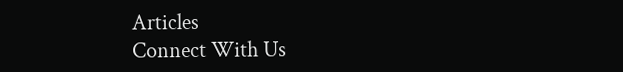Articles
Connect With Us